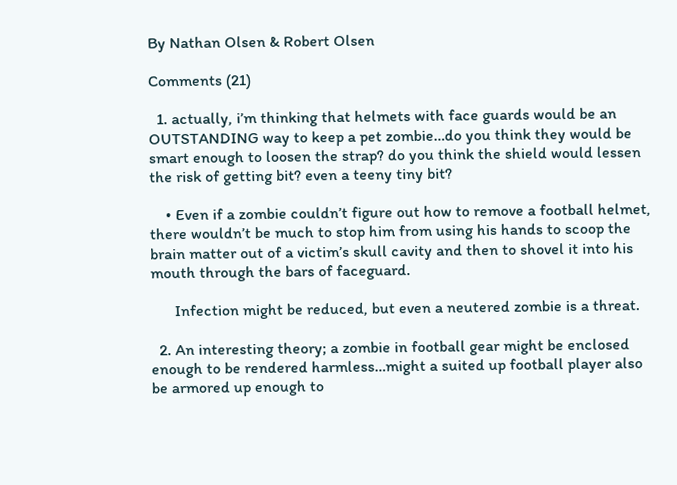By Nathan Olsen & Robert Olsen

Comments (21)

  1. actually, i’m thinking that helmets with face guards would be an OUTSTANDING way to keep a pet zombie…do you think they would be smart enough to loosen the strap? do you think the shield would lessen the risk of getting bit? even a teeny tiny bit?

    • Even if a zombie couldn’t figure out how to remove a football helmet, there wouldn’t be much to stop him from using his hands to scoop the brain matter out of a victim’s skull cavity and then to shovel it into his mouth through the bars of faceguard.

      Infection might be reduced, but even a neutered zombie is a threat.

  2. An interesting theory; a zombie in football gear might be enclosed enough to be rendered harmless…might a suited up football player also be armored up enough to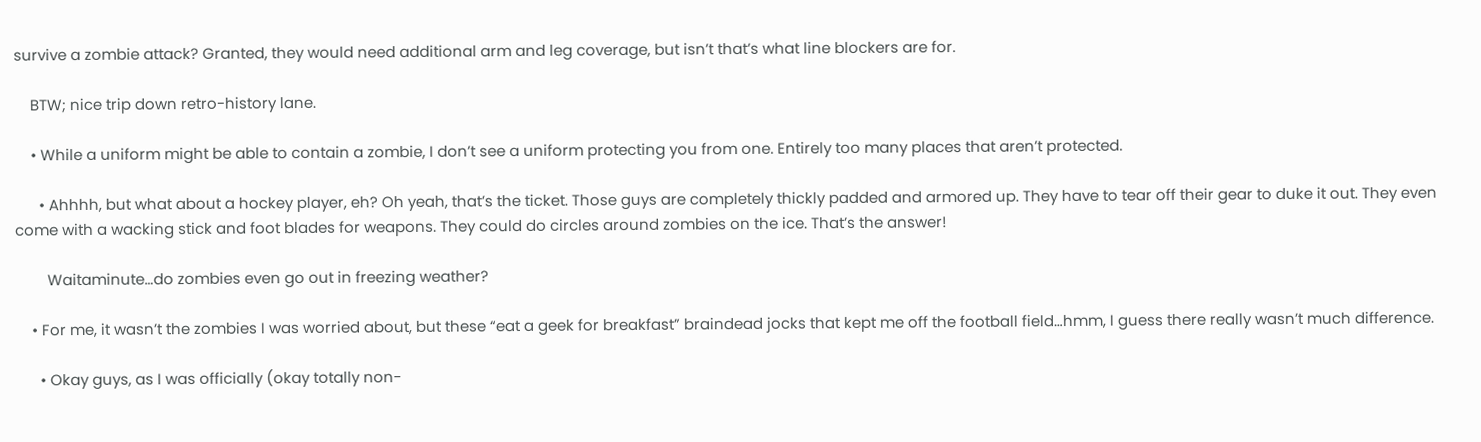survive a zombie attack? Granted, they would need additional arm and leg coverage, but isn’t that’s what line blockers are for.

    BTW; nice trip down retro-history lane.

    • While a uniform might be able to contain a zombie, I don’t see a uniform protecting you from one. Entirely too many places that aren’t protected.

      • Ahhhh, but what about a hockey player, eh? Oh yeah, that’s the ticket. Those guys are completely thickly padded and armored up. They have to tear off their gear to duke it out. They even come with a wacking stick and foot blades for weapons. They could do circles around zombies on the ice. That’s the answer!

        Waitaminute…do zombies even go out in freezing weather?

    • For me, it wasn’t the zombies I was worried about, but these “eat a geek for breakfast” braindead jocks that kept me off the football field…hmm, I guess there really wasn’t much difference.

      • Okay guys, as I was officially (okay totally non-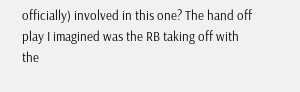officially) involved in this one? The hand off play I imagined was the RB taking off with the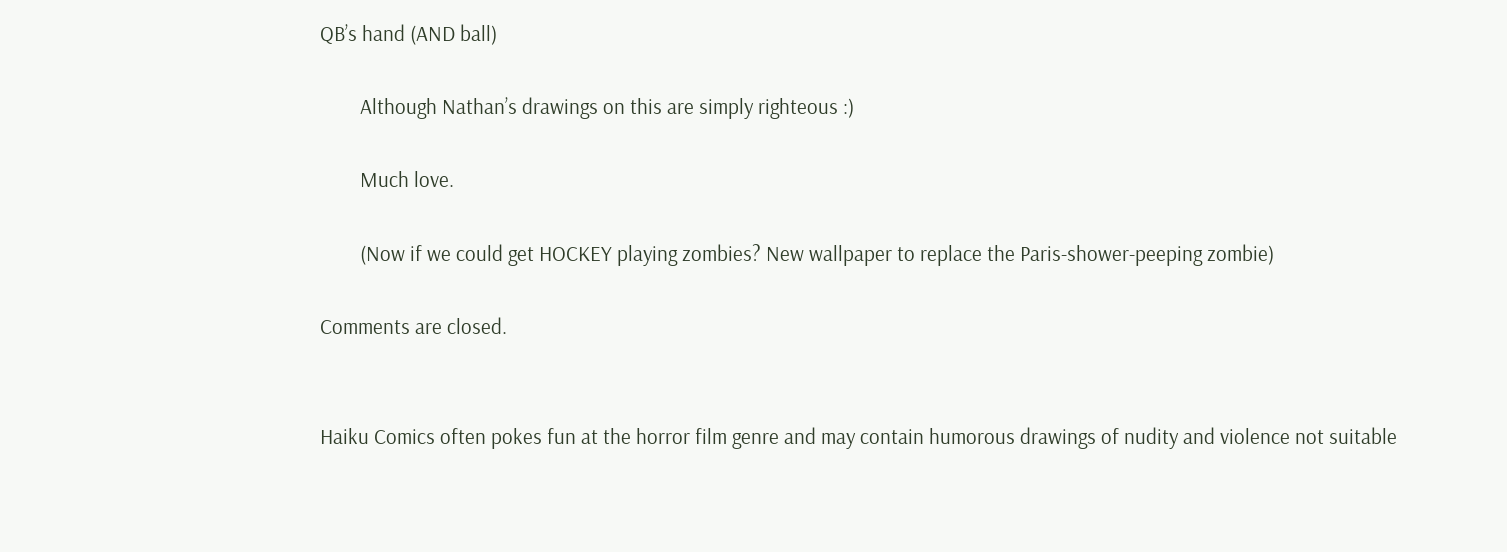QB’s hand (AND ball)

        Although Nathan’s drawings on this are simply righteous :)

        Much love.

        (Now if we could get HOCKEY playing zombies? New wallpaper to replace the Paris-shower-peeping zombie)

Comments are closed.


Haiku Comics often pokes fun at the horror film genre and may contain humorous drawings of nudity and violence not suitable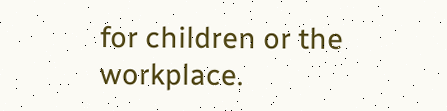for children or the workplace.